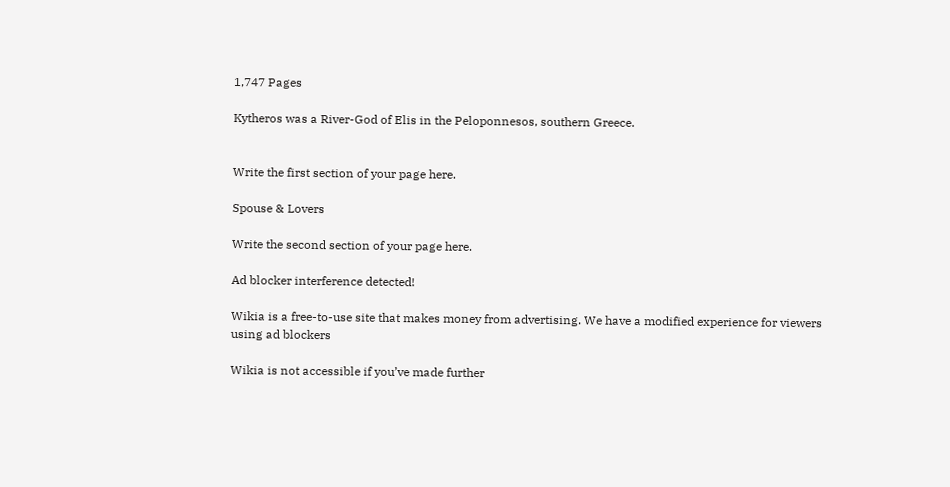1,747 Pages

Kytheros was a River-God of Elis in the Peloponnesos, southern Greece.


Write the first section of your page here.

Spouse & Lovers

Write the second section of your page here.

Ad blocker interference detected!

Wikia is a free-to-use site that makes money from advertising. We have a modified experience for viewers using ad blockers

Wikia is not accessible if you’ve made further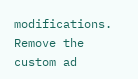modifications. Remove the custom ad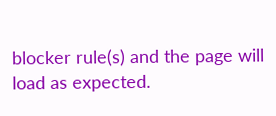blocker rule(s) and the page will load as expected.